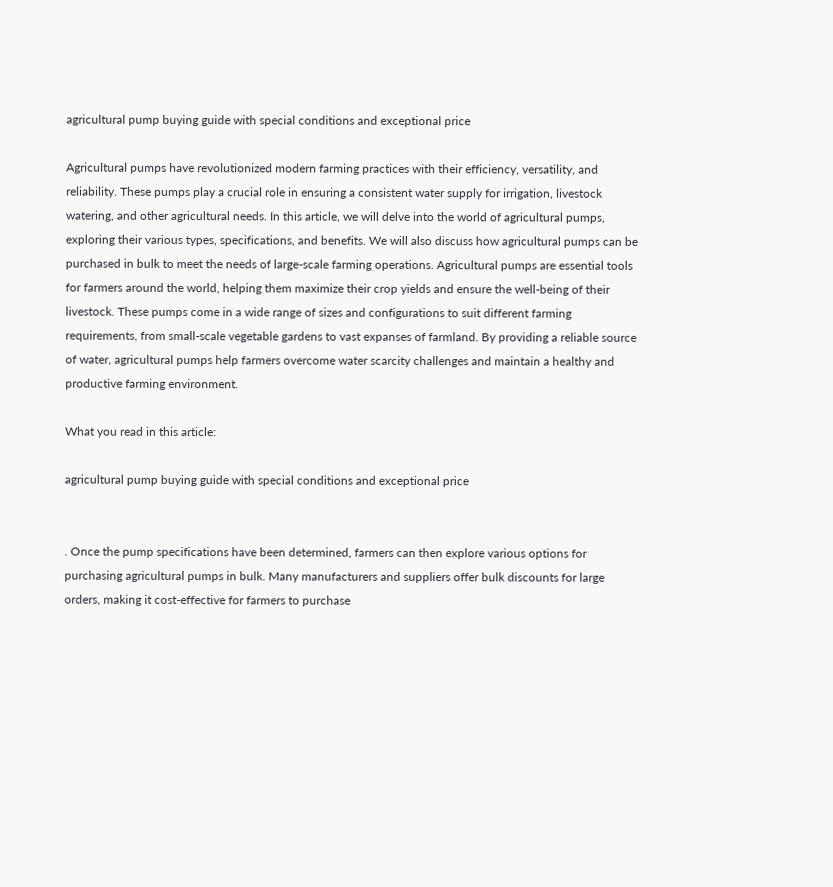agricultural pump buying guide with special conditions and exceptional price

Agricultural pumps have revolutionized modern farming practices with their efficiency, versatility, and reliability. These pumps play a crucial role in ensuring a consistent water supply for irrigation, livestock watering, and other agricultural needs. In this article, we will delve into the world of agricultural pumps, exploring their various types, specifications, and benefits. We will also discuss how agricultural pumps can be purchased in bulk to meet the needs of large-scale farming operations. Agricultural pumps are essential tools for farmers around the world, helping them maximize their crop yields and ensure the well-being of their livestock. These pumps come in a wide range of sizes and configurations to suit different farming requirements, from small-scale vegetable gardens to vast expanses of farmland. By providing a reliable source of water, agricultural pumps help farmers overcome water scarcity challenges and maintain a healthy and productive farming environment.

What you read in this article:

agricultural pump buying guide with special conditions and exceptional price


. Once the pump specifications have been determined, farmers can then explore various options for purchasing agricultural pumps in bulk. Many manufacturers and suppliers offer bulk discounts for large orders, making it cost-effective for farmers to purchase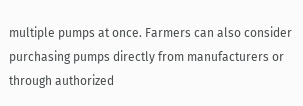multiple pumps at once. Farmers can also consider purchasing pumps directly from manufacturers or through authorized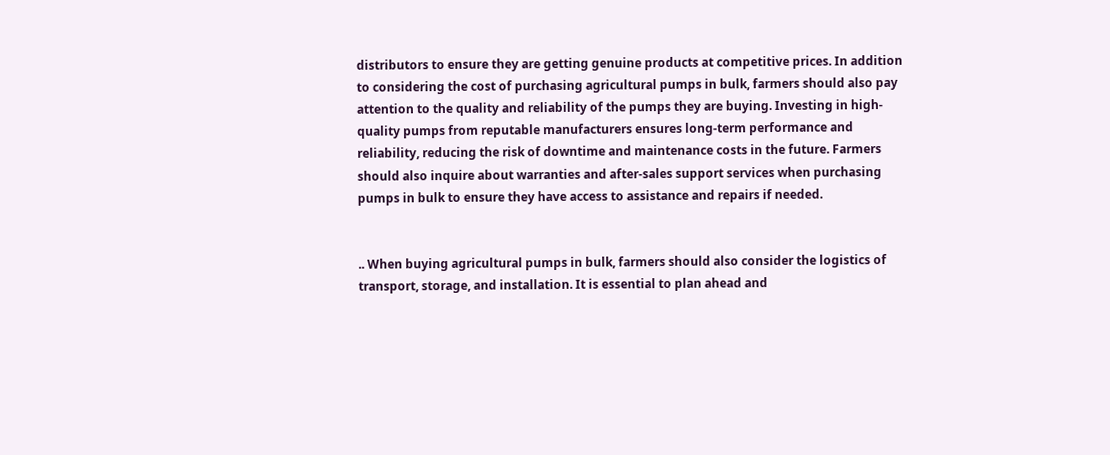distributors to ensure they are getting genuine products at competitive prices. In addition to considering the cost of purchasing agricultural pumps in bulk, farmers should also pay attention to the quality and reliability of the pumps they are buying. Investing in high-quality pumps from reputable manufacturers ensures long-term performance and reliability, reducing the risk of downtime and maintenance costs in the future. Farmers should also inquire about warranties and after-sales support services when purchasing pumps in bulk to ensure they have access to assistance and repairs if needed.


.. When buying agricultural pumps in bulk, farmers should also consider the logistics of transport, storage, and installation. It is essential to plan ahead and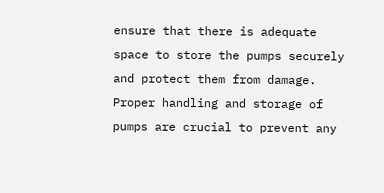ensure that there is adequate space to store the pumps securely and protect them from damage. Proper handling and storage of pumps are crucial to prevent any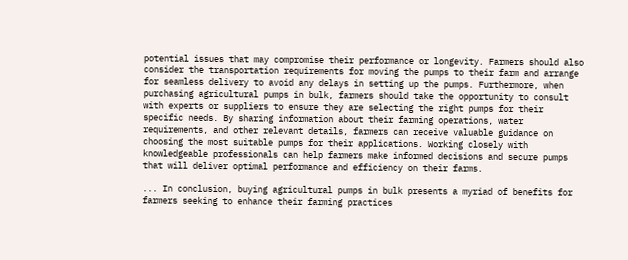potential issues that may compromise their performance or longevity. Farmers should also consider the transportation requirements for moving the pumps to their farm and arrange for seamless delivery to avoid any delays in setting up the pumps. Furthermore, when purchasing agricultural pumps in bulk, farmers should take the opportunity to consult with experts or suppliers to ensure they are selecting the right pumps for their specific needs. By sharing information about their farming operations, water requirements, and other relevant details, farmers can receive valuable guidance on choosing the most suitable pumps for their applications. Working closely with knowledgeable professionals can help farmers make informed decisions and secure pumps that will deliver optimal performance and efficiency on their farms.

... In conclusion, buying agricultural pumps in bulk presents a myriad of benefits for farmers seeking to enhance their farming practices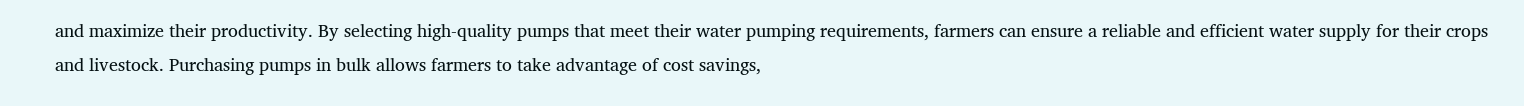and maximize their productivity. By selecting high-quality pumps that meet their water pumping requirements, farmers can ensure a reliable and efficient water supply for their crops and livestock. Purchasing pumps in bulk allows farmers to take advantage of cost savings,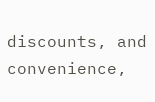discounts, and convenience,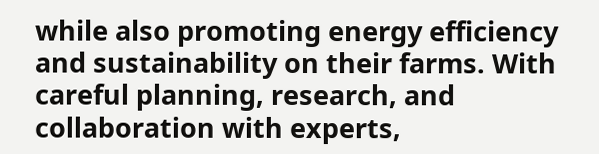while also promoting energy efficiency and sustainability on their farms. With careful planning, research, and collaboration with experts,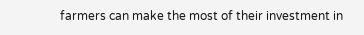farmers can make the most of their investment in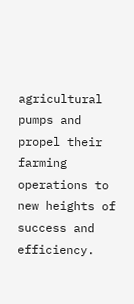agricultural pumps and propel their farming operations to new heights of success and efficiency.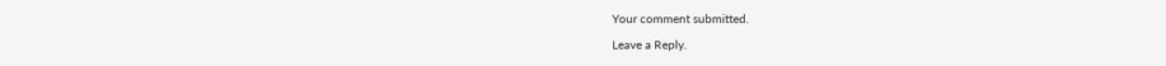Your comment submitted.

Leave a Reply.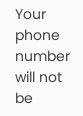Your phone number will not be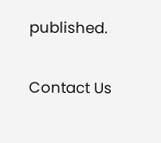published.

Contact Us